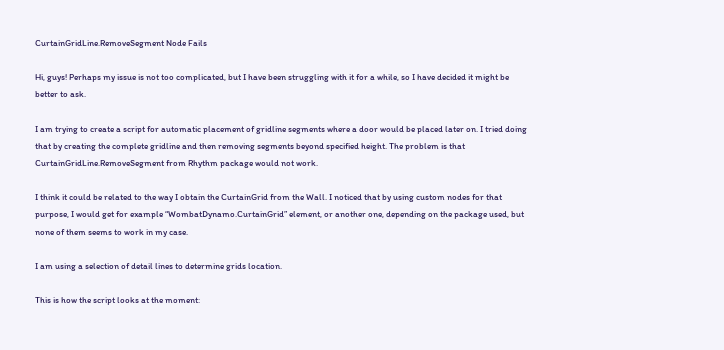CurtainGridLine.RemoveSegment Node Fails

Hi, guys! Perhaps my issue is not too complicated, but I have been struggling with it for a while, so I have decided it might be better to ask.

I am trying to create a script for automatic placement of gridline segments where a door would be placed later on. I tried doing that by creating the complete gridline and then removing segments beyond specified height. The problem is that CurtainGridLine.RemoveSegment from Rhythm package would not work.

I think it could be related to the way I obtain the CurtainGrid from the Wall. I noticed that by using custom nodes for that purpose, I would get for example “WombatDynamo.CurtainGrid” element, or another one, depending on the package used, but none of them seems to work in my case.

I am using a selection of detail lines to determine grids location.

This is how the script looks at the moment: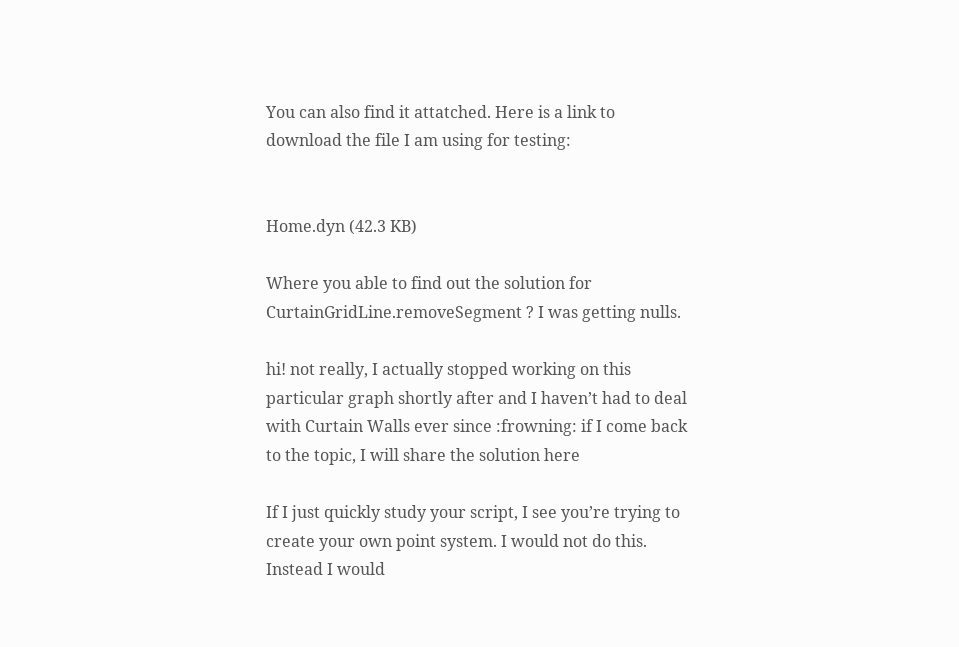You can also find it attatched. Here is a link to download the file I am using for testing:


Home.dyn (42.3 KB)

Where you able to find out the solution for CurtainGridLine.removeSegment ? I was getting nulls.

hi! not really, I actually stopped working on this particular graph shortly after and I haven’t had to deal with Curtain Walls ever since :frowning: if I come back to the topic, I will share the solution here

If I just quickly study your script, I see you’re trying to create your own point system. I would not do this. Instead I would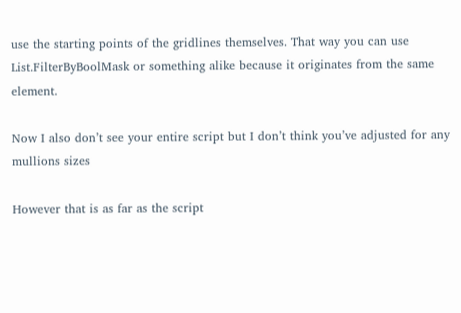use the starting points of the gridlines themselves. That way you can use List.FilterByBoolMask or something alike because it originates from the same element.

Now I also don’t see your entire script but I don’t think you’ve adjusted for any mullions sizes

However that is as far as the script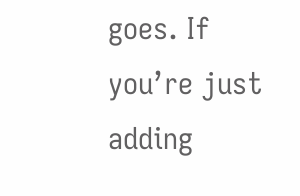goes. If you’re just adding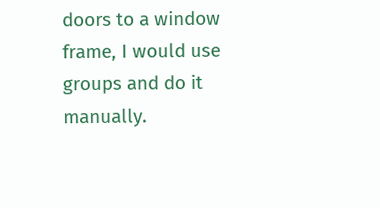doors to a window frame, I would use groups and do it manually.